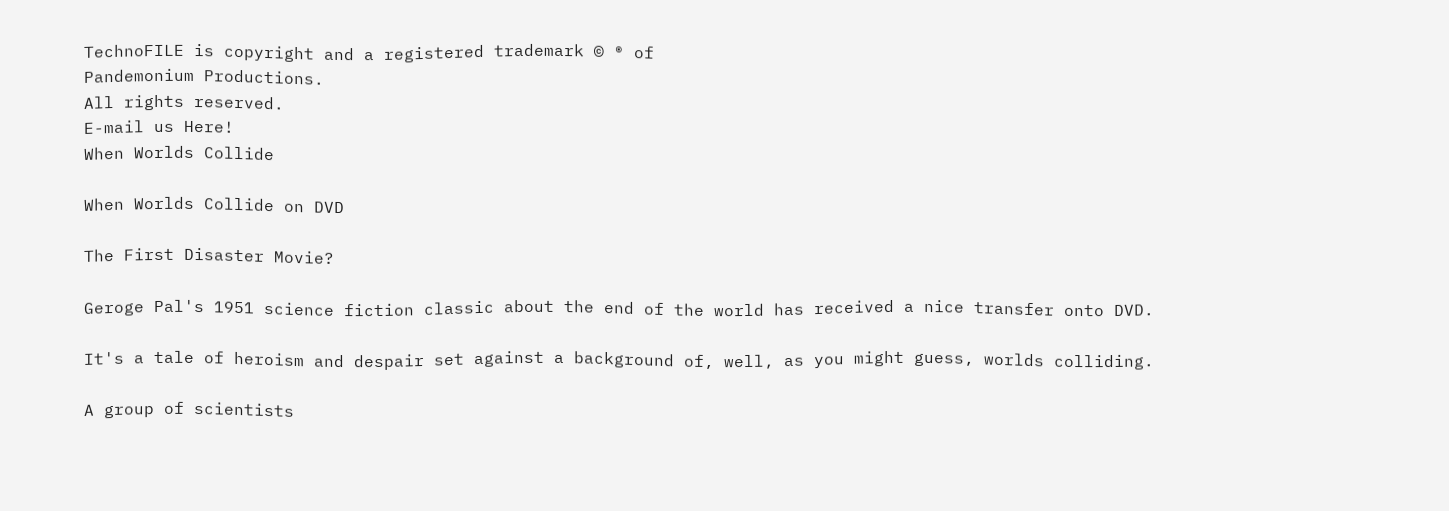TechnoFILE is copyright and a registered trademark © ® of
Pandemonium Productions.
All rights reserved.
E-mail us Here!
When Worlds Collide

When Worlds Collide on DVD

The First Disaster Movie?

Geroge Pal's 1951 science fiction classic about the end of the world has received a nice transfer onto DVD.

It's a tale of heroism and despair set against a background of, well, as you might guess, worlds colliding.

A group of scientists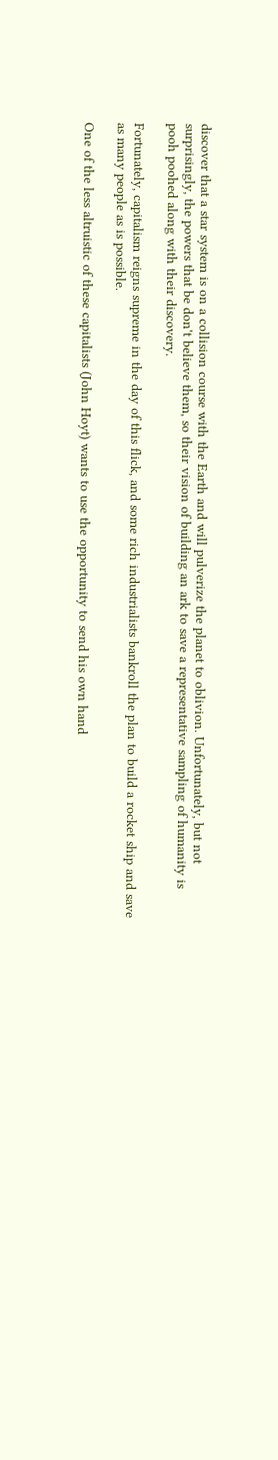discover that a star system is on a collision course with the Earth and will pulverize the planet to oblivion. Unfortunately, but not surprisingly, the powers that be don't believe them, so their vision of building an ark to save a representative sampling of humanity is pooh poohed along with their discovery.

Fortunately, capitalism reigns supreme in the day of this flick, and some rich industrialists bankroll the plan to build a rocket ship and save as many people as is possible.

One of the less altruistic of these capitalists (John Hoyt) wants to use the opportunity to send his own hand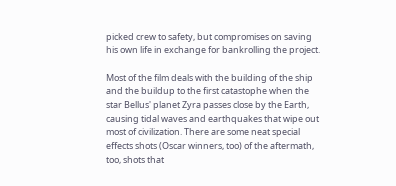picked crew to safety, but compromises on saving his own life in exchange for bankrolling the project.

Most of the film deals with the building of the ship and the buildup to the first catastophe when the star Bellus' planet Zyra passes close by the Earth, causing tidal waves and earthquakes that wipe out most of civilization. There are some neat special effects shots (Oscar winners, too) of the aftermath, too, shots that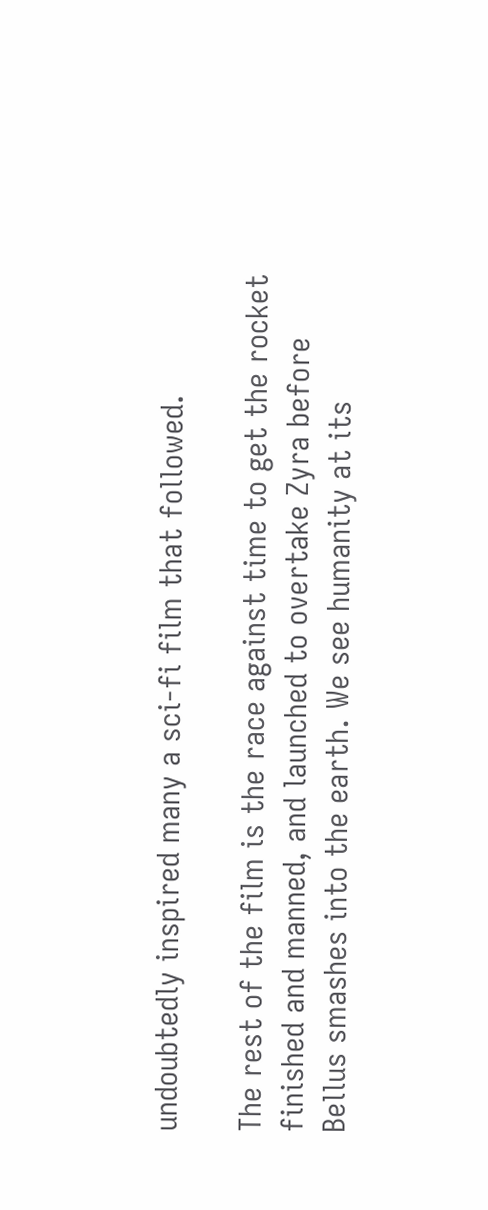undoubtedly inspired many a sci-fi film that followed.

The rest of the film is the race against time to get the rocket finished and manned, and launched to overtake Zyra before Bellus smashes into the earth. We see humanity at its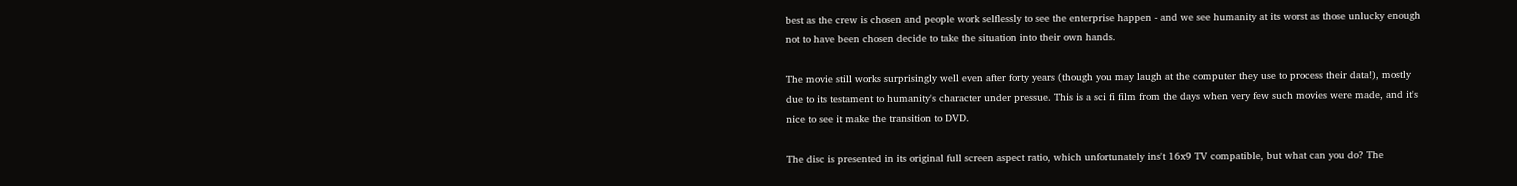best as the crew is chosen and people work selflessly to see the enterprise happen - and we see humanity at its worst as those unlucky enough not to have been chosen decide to take the situation into their own hands.

The movie still works surprisingly well even after forty years (though you may laugh at the computer they use to process their data!), mostly due to its testament to humanity's character under pressue. This is a sci fi film from the days when very few such movies were made, and it's nice to see it make the transition to DVD.

The disc is presented in its original full screen aspect ratio, which unfortunately ins't 16x9 TV compatible, but what can you do? The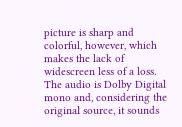picture is sharp and colorful, however, which makes the lack of widescreen less of a loss. The audio is Dolby Digital mono and, considering the original source, it sounds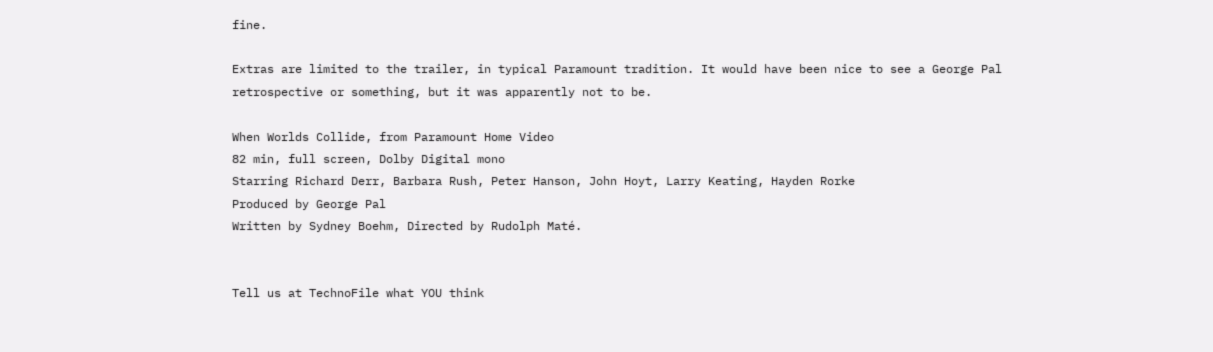fine.

Extras are limited to the trailer, in typical Paramount tradition. It would have been nice to see a George Pal retrospective or something, but it was apparently not to be.

When Worlds Collide, from Paramount Home Video
82 min, full screen, Dolby Digital mono
Starring Richard Derr, Barbara Rush, Peter Hanson, John Hoyt, Larry Keating, Hayden Rorke
Produced by George Pal
Written by Sydney Boehm, Directed by Rudolph Maté.


Tell us at TechnoFile what YOU think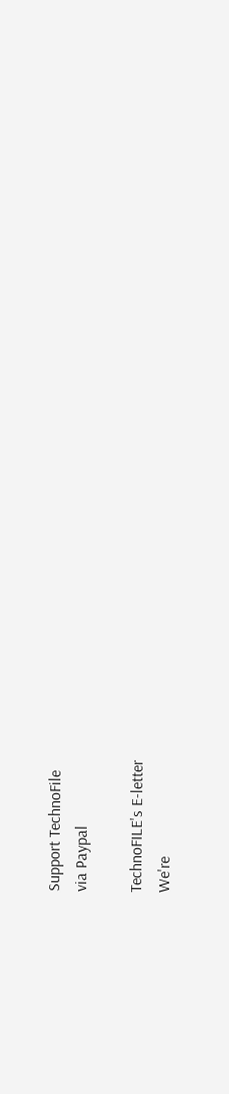Support TechnoFile
via Paypal

TechnoFILE's E-letter
We're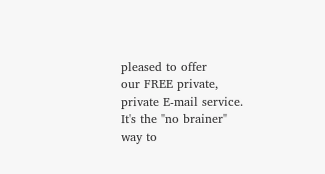pleased to offer
our FREE private,
private E-mail service.
It's the "no brainer"
way to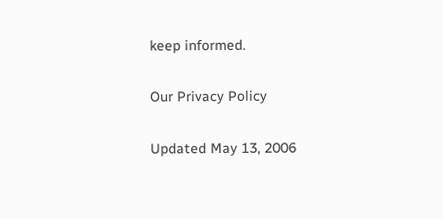keep informed.

Our Privacy Policy

Updated May 13, 2006